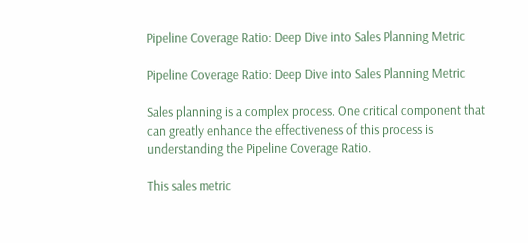Pipeline Coverage Ratio: Deep Dive into Sales Planning Metric

Pipeline Coverage Ratio: Deep Dive into Sales Planning Metric

Sales planning is a complex process. One critical component that can greatly enhance the effectiveness of this process is understanding the Pipeline Coverage Ratio.

This sales metric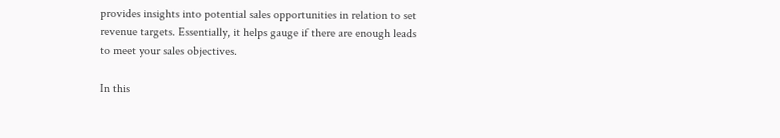provides insights into potential sales opportunities in relation to set revenue targets. Essentially, it helps gauge if there are enough leads to meet your sales objectives.

In this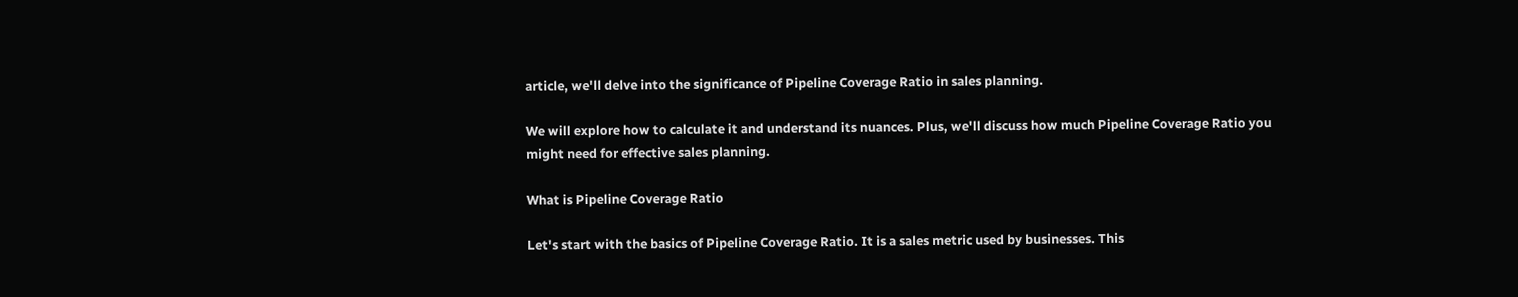article, we'll delve into the significance of Pipeline Coverage Ratio in sales planning.

We will explore how to calculate it and understand its nuances. Plus, we'll discuss how much Pipeline Coverage Ratio you might need for effective sales planning.

What is Pipeline Coverage Ratio

Let's start with the basics of Pipeline Coverage Ratio. It is a sales metric used by businesses. This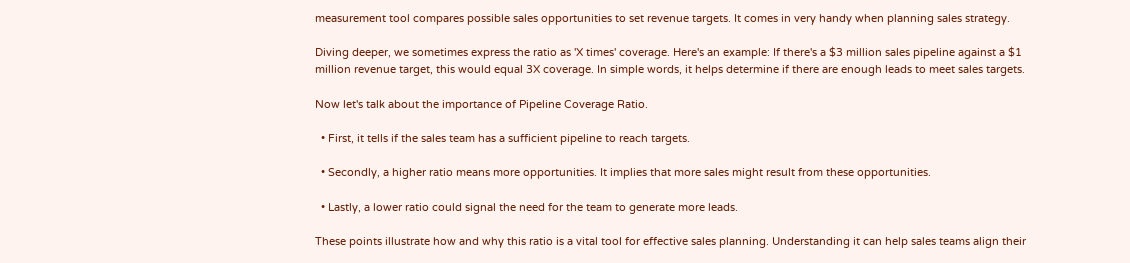measurement tool compares possible sales opportunities to set revenue targets. It comes in very handy when planning sales strategy.

Diving deeper, we sometimes express the ratio as 'X times' coverage. Here's an example: If there's a $3 million sales pipeline against a $1 million revenue target, this would equal 3X coverage. In simple words, it helps determine if there are enough leads to meet sales targets.

Now let's talk about the importance of Pipeline Coverage Ratio.

  • First, it tells if the sales team has a sufficient pipeline to reach targets.

  • Secondly, a higher ratio means more opportunities. It implies that more sales might result from these opportunities.

  • Lastly, a lower ratio could signal the need for the team to generate more leads.

These points illustrate how and why this ratio is a vital tool for effective sales planning. Understanding it can help sales teams align their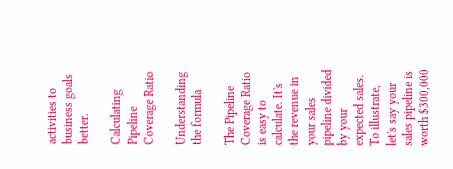activities to business goals better.

Calculating Pipeline Coverage Ratio

Understanding the formula

The Pipeline Coverage Ratio is easy to calculate. It's the revenue in your sales pipeline divided by your expected sales. To illustrate, let's say your sales pipeline is worth $300,000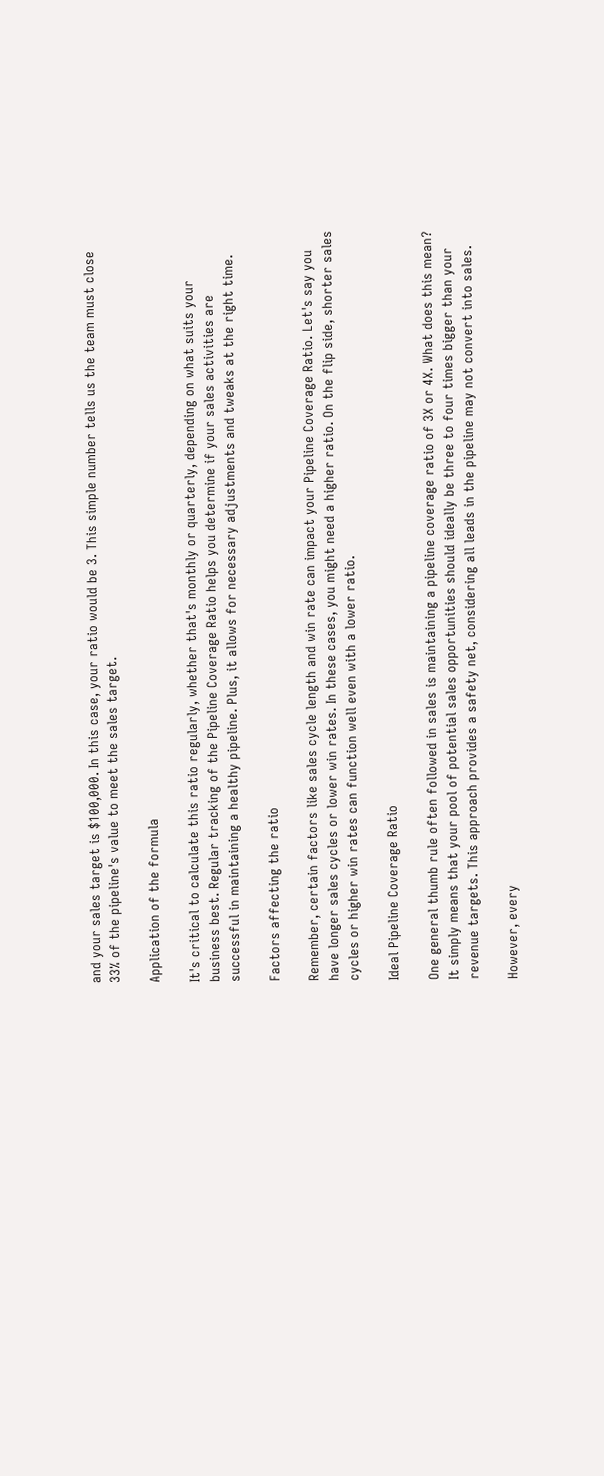and your sales target is $100,000. In this case, your ratio would be 3. This simple number tells us the team must close 33% of the pipeline's value to meet the sales target.

Application of the formula

It's critical to calculate this ratio regularly, whether that's monthly or quarterly, depending on what suits your business best. Regular tracking of the Pipeline Coverage Ratio helps you determine if your sales activities are successful in maintaining a healthy pipeline. Plus, it allows for necessary adjustments and tweaks at the right time.

Factors affecting the ratio

Remember, certain factors like sales cycle length and win rate can impact your Pipeline Coverage Ratio. Let's say you have longer sales cycles or lower win rates. In these cases, you might need a higher ratio. On the flip side, shorter sales cycles or higher win rates can function well even with a lower ratio.

Ideal Pipeline Coverage Ratio

One general thumb rule often followed in sales is maintaining a pipeline coverage ratio of 3X or 4X. What does this mean? It simply means that your pool of potential sales opportunities should ideally be three to four times bigger than your revenue targets. This approach provides a safety net, considering all leads in the pipeline may not convert into sales.

However, every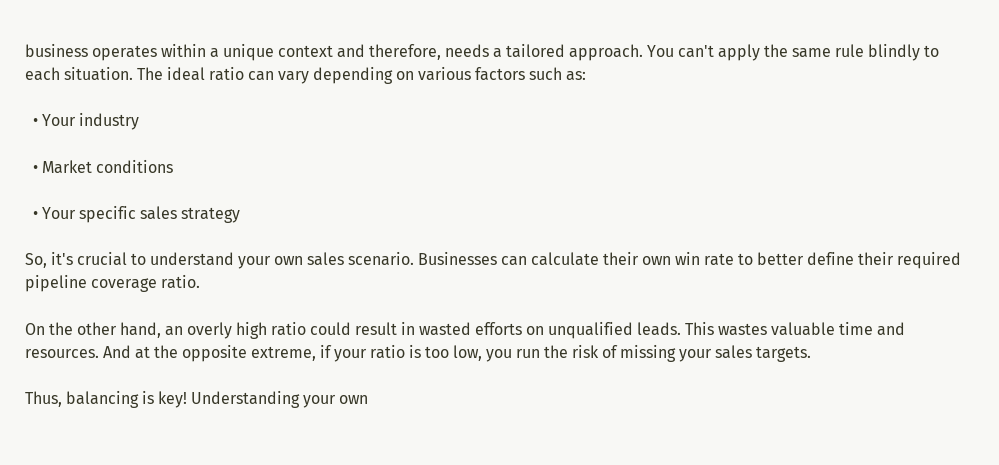business operates within a unique context and therefore, needs a tailored approach. You can't apply the same rule blindly to each situation. The ideal ratio can vary depending on various factors such as:

  • Your industry

  • Market conditions

  • Your specific sales strategy

So, it's crucial to understand your own sales scenario. Businesses can calculate their own win rate to better define their required pipeline coverage ratio.

On the other hand, an overly high ratio could result in wasted efforts on unqualified leads. This wastes valuable time and resources. And at the opposite extreme, if your ratio is too low, you run the risk of missing your sales targets.

Thus, balancing is key! Understanding your own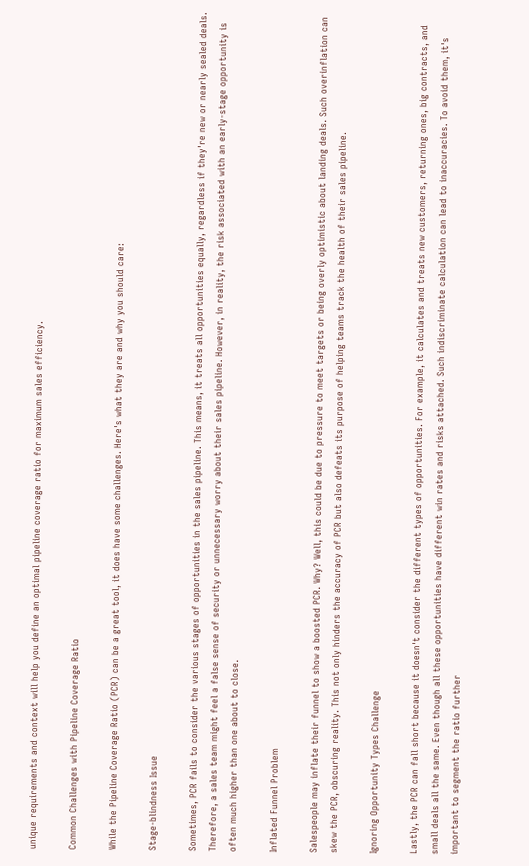unique requirements and context will help you define an optimal pipeline coverage ratio for maximum sales efficiency.

Common Challenges with Pipeline Coverage Ratio

While the Pipeline Coverage Ratio (PCR) can be a great tool, it does have some challenges. Here's what they are and why you should care:

Stage-blindness Issue

Sometimes, PCR fails to consider the various stages of opportunities in the sales pipeline. This means, it treats all opportunities equally, regardless if they're new or nearly sealed deals. Therefore, a sales team might feel a false sense of security or unnecessary worry about their sales pipeline. However, in reality, the risk associated with an early-stage opportunity is often much higher than one about to close.

Inflated Funnel Problem

Salespeople may inflate their funnel to show a boosted PCR. Why? Well, this could be due to pressure to meet targets or being overly optimistic about landing deals. Such overinflation can skew the PCR, obscuring reality. This not only hinders the accuracy of PCR but also defeats its purpose of helping teams track the health of their sales pipeline.

Ignoring Opportunity Types Challenge

Lastly, the PCR can fall short because it doesn't consider the different types of opportunities. For example, it calculates and treats new customers, returning ones, big contracts, and small deals all the same. Even though all these opportunities have different win rates and risks attached. Such indiscriminate calculation can lead to inaccuracies. To avoid them, it's important to segment the ratio further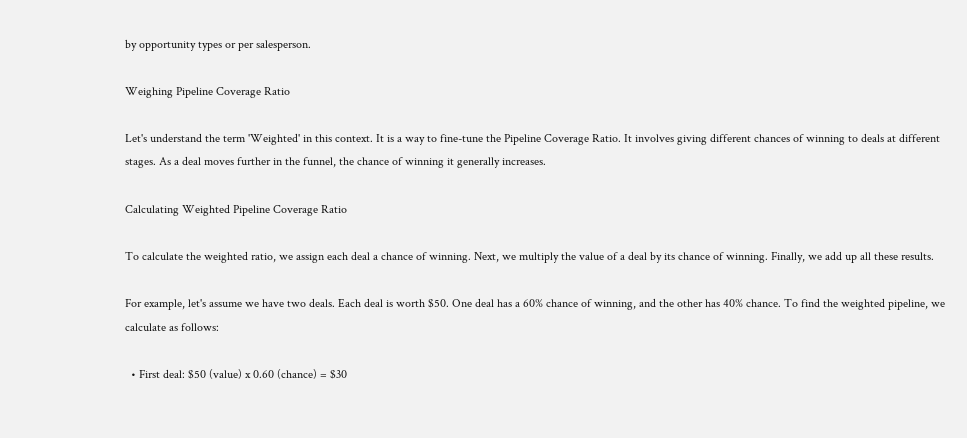by opportunity types or per salesperson.

Weighing Pipeline Coverage Ratio

Let's understand the term 'Weighted' in this context. It is a way to fine-tune the Pipeline Coverage Ratio. It involves giving different chances of winning to deals at different stages. As a deal moves further in the funnel, the chance of winning it generally increases.

Calculating Weighted Pipeline Coverage Ratio

To calculate the weighted ratio, we assign each deal a chance of winning. Next, we multiply the value of a deal by its chance of winning. Finally, we add up all these results.

For example, let's assume we have two deals. Each deal is worth $50. One deal has a 60% chance of winning, and the other has 40% chance. To find the weighted pipeline, we calculate as follows:

  • First deal: $50 (value) x 0.60 (chance) = $30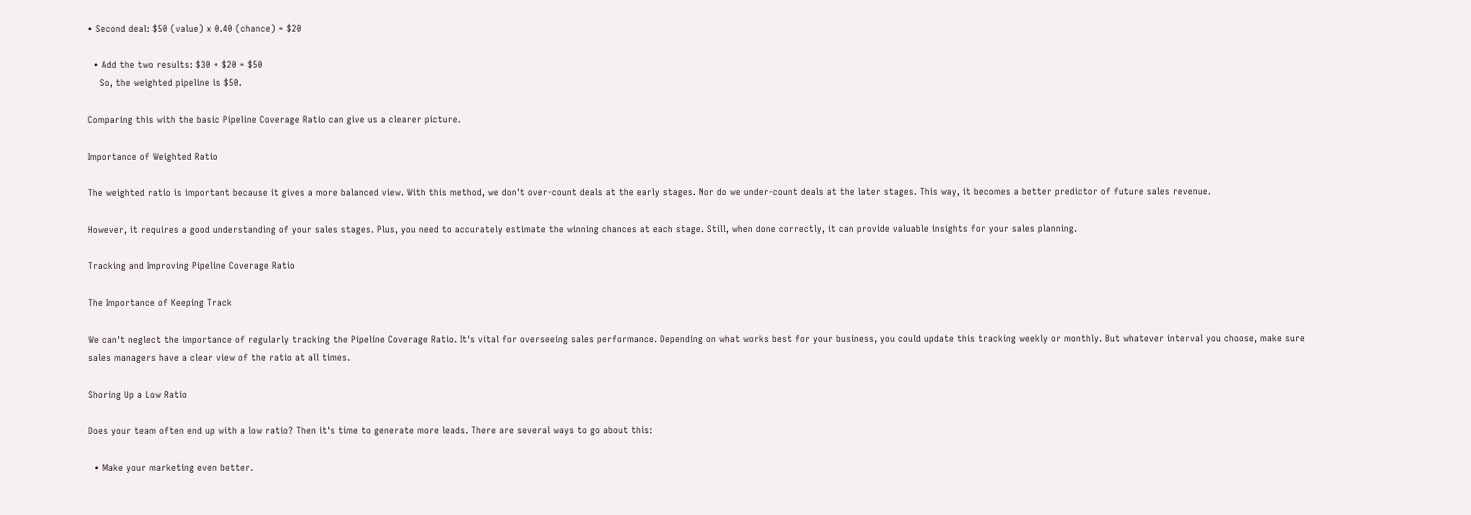• Second deal: $50 (value) x 0.40 (chance) = $20

  • Add the two results: $30 + $20 = $50
    So, the weighted pipeline is $50.

Comparing this with the basic Pipeline Coverage Ratio can give us a clearer picture.

Importance of Weighted Ratio

The weighted ratio is important because it gives a more balanced view. With this method, we don't over-count deals at the early stages. Nor do we under-count deals at the later stages. This way, it becomes a better predictor of future sales revenue.

However, it requires a good understanding of your sales stages. Plus, you need to accurately estimate the winning chances at each stage. Still, when done correctly, it can provide valuable insights for your sales planning.

Tracking and Improving Pipeline Coverage Ratio

The Importance of Keeping Track

We can't neglect the importance of regularly tracking the Pipeline Coverage Ratio. It's vital for overseeing sales performance. Depending on what works best for your business, you could update this tracking weekly or monthly. But whatever interval you choose, make sure sales managers have a clear view of the ratio at all times.

Shoring Up a Low Ratio

Does your team often end up with a low ratio? Then it's time to generate more leads. There are several ways to go about this:

  • Make your marketing even better.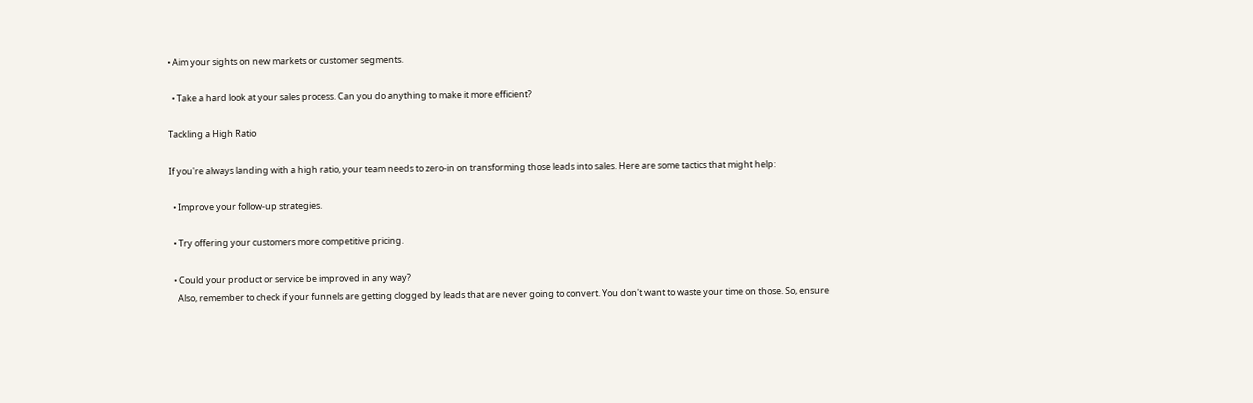• Aim your sights on new markets or customer segments.

  • Take a hard look at your sales process. Can you do anything to make it more efficient?

Tackling a High Ratio

If you're always landing with a high ratio, your team needs to zero-in on transforming those leads into sales. Here are some tactics that might help:

  • Improve your follow-up strategies.

  • Try offering your customers more competitive pricing.

  • Could your product or service be improved in any way?
    Also, remember to check if your funnels are getting clogged by leads that are never going to convert. You don't want to waste your time on those. So, ensure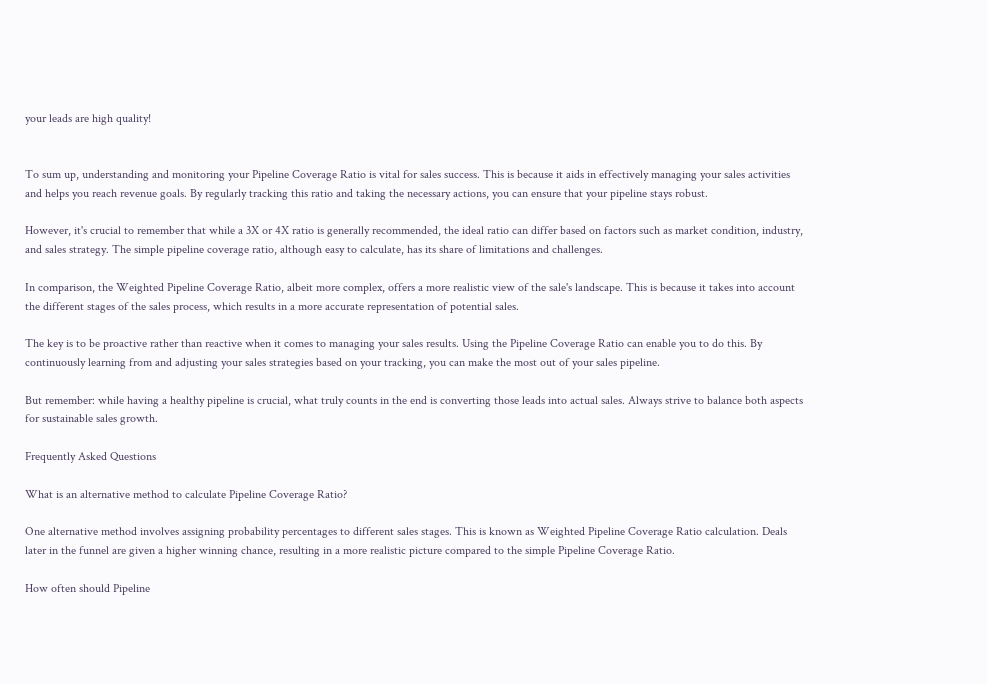your leads are high quality!


To sum up, understanding and monitoring your Pipeline Coverage Ratio is vital for sales success. This is because it aids in effectively managing your sales activities and helps you reach revenue goals. By regularly tracking this ratio and taking the necessary actions, you can ensure that your pipeline stays robust.

However, it's crucial to remember that while a 3X or 4X ratio is generally recommended, the ideal ratio can differ based on factors such as market condition, industry, and sales strategy. The simple pipeline coverage ratio, although easy to calculate, has its share of limitations and challenges.

In comparison, the Weighted Pipeline Coverage Ratio, albeit more complex, offers a more realistic view of the sale's landscape. This is because it takes into account the different stages of the sales process, which results in a more accurate representation of potential sales.

The key is to be proactive rather than reactive when it comes to managing your sales results. Using the Pipeline Coverage Ratio can enable you to do this. By continuously learning from and adjusting your sales strategies based on your tracking, you can make the most out of your sales pipeline.

But remember: while having a healthy pipeline is crucial, what truly counts in the end is converting those leads into actual sales. Always strive to balance both aspects for sustainable sales growth.

Frequently Asked Questions

What is an alternative method to calculate Pipeline Coverage Ratio?

One alternative method involves assigning probability percentages to different sales stages. This is known as Weighted Pipeline Coverage Ratio calculation. Deals later in the funnel are given a higher winning chance, resulting in a more realistic picture compared to the simple Pipeline Coverage Ratio.

How often should Pipeline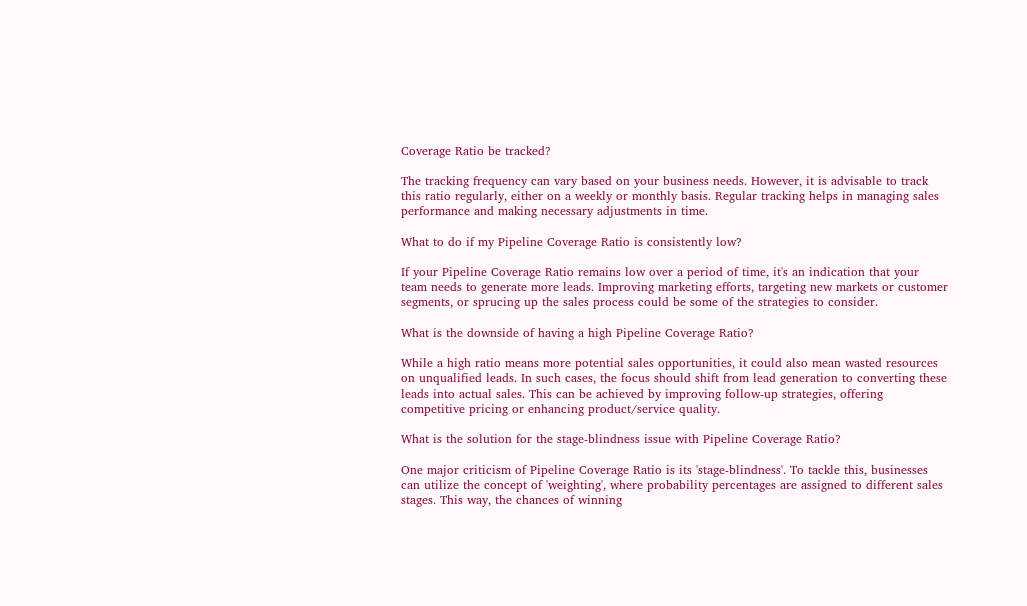Coverage Ratio be tracked?

The tracking frequency can vary based on your business needs. However, it is advisable to track this ratio regularly, either on a weekly or monthly basis. Regular tracking helps in managing sales performance and making necessary adjustments in time.

What to do if my Pipeline Coverage Ratio is consistently low?

If your Pipeline Coverage Ratio remains low over a period of time, it's an indication that your team needs to generate more leads. Improving marketing efforts, targeting new markets or customer segments, or sprucing up the sales process could be some of the strategies to consider.

What is the downside of having a high Pipeline Coverage Ratio?

While a high ratio means more potential sales opportunities, it could also mean wasted resources on unqualified leads. In such cases, the focus should shift from lead generation to converting these leads into actual sales. This can be achieved by improving follow-up strategies, offering competitive pricing or enhancing product/service quality.

What is the solution for the stage-blindness issue with Pipeline Coverage Ratio?

One major criticism of Pipeline Coverage Ratio is its 'stage-blindness'. To tackle this, businesses can utilize the concept of 'weighting', where probability percentages are assigned to different sales stages. This way, the chances of winning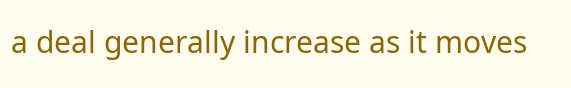a deal generally increase as it moves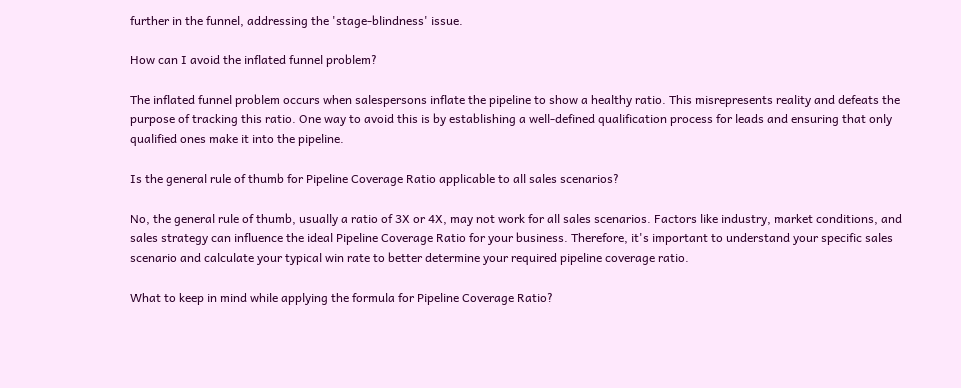further in the funnel, addressing the 'stage-blindness' issue.

How can I avoid the inflated funnel problem?

The inflated funnel problem occurs when salespersons inflate the pipeline to show a healthy ratio. This misrepresents reality and defeats the purpose of tracking this ratio. One way to avoid this is by establishing a well-defined qualification process for leads and ensuring that only qualified ones make it into the pipeline.

Is the general rule of thumb for Pipeline Coverage Ratio applicable to all sales scenarios?

No, the general rule of thumb, usually a ratio of 3X or 4X, may not work for all sales scenarios. Factors like industry, market conditions, and sales strategy can influence the ideal Pipeline Coverage Ratio for your business. Therefore, it's important to understand your specific sales scenario and calculate your typical win rate to better determine your required pipeline coverage ratio.

What to keep in mind while applying the formula for Pipeline Coverage Ratio?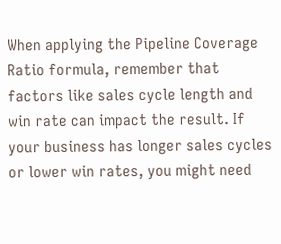When applying the Pipeline Coverage Ratio formula, remember that factors like sales cycle length and win rate can impact the result. If your business has longer sales cycles or lower win rates, you might need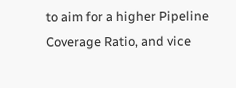to aim for a higher Pipeline Coverage Ratio, and vice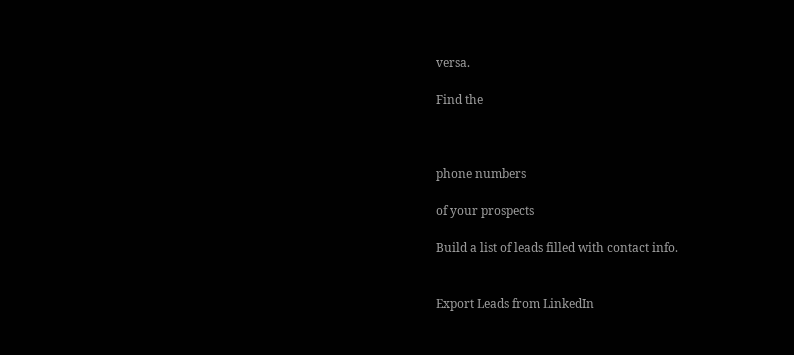versa.

Find the



phone numbers

of your prospects

Build a list of leads filled with contact info.


Export Leads from LinkedIn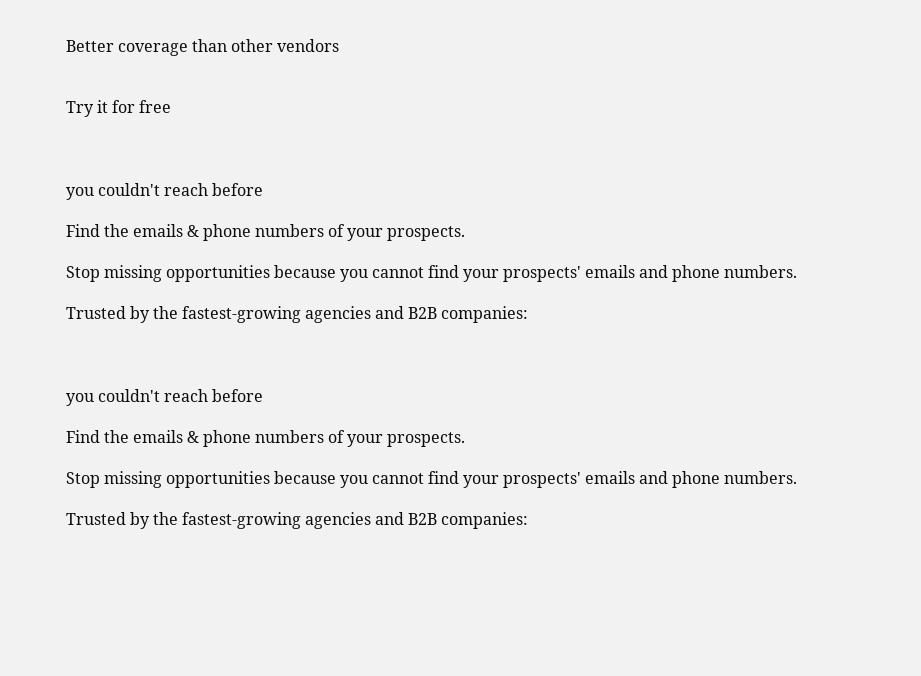Better coverage than other vendors


Try it for free



you couldn't reach before

Find the emails & phone numbers of your prospects.

Stop missing opportunities because you cannot find your prospects' emails and phone numbers.

Trusted by the fastest-growing agencies and B2B companies:



you couldn't reach before

Find the emails & phone numbers of your prospects.

Stop missing opportunities because you cannot find your prospects' emails and phone numbers.

Trusted by the fastest-growing agencies and B2B companies: